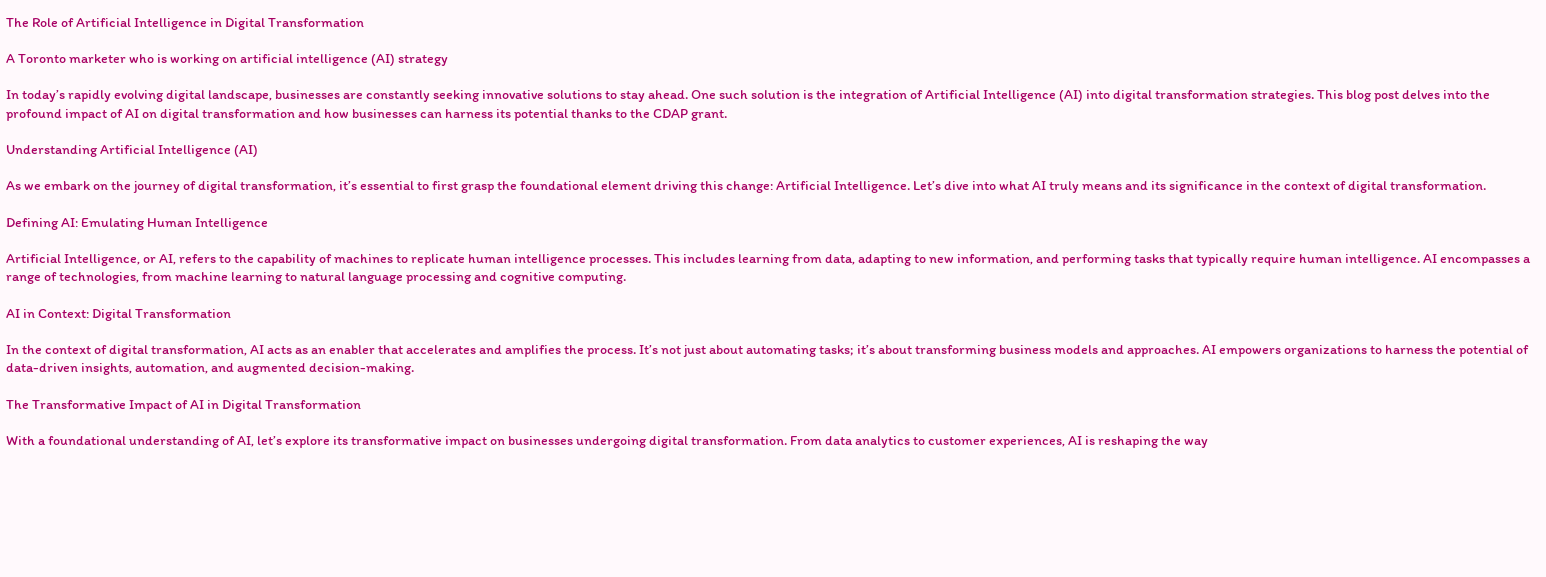The Role of Artificial Intelligence in Digital Transformation

A Toronto marketer who is working on artificial intelligence (AI) strategy

In today’s rapidly evolving digital landscape, businesses are constantly seeking innovative solutions to stay ahead. One such solution is the integration of Artificial Intelligence (AI) into digital transformation strategies. This blog post delves into the profound impact of AI on digital transformation and how businesses can harness its potential thanks to the CDAP grant.

Understanding Artificial Intelligence (AI)

As we embark on the journey of digital transformation, it’s essential to first grasp the foundational element driving this change: Artificial Intelligence. Let’s dive into what AI truly means and its significance in the context of digital transformation.

Defining AI: Emulating Human Intelligence

Artificial Intelligence, or AI, refers to the capability of machines to replicate human intelligence processes. This includes learning from data, adapting to new information, and performing tasks that typically require human intelligence. AI encompasses a range of technologies, from machine learning to natural language processing and cognitive computing.

AI in Context: Digital Transformation

In the context of digital transformation, AI acts as an enabler that accelerates and amplifies the process. It’s not just about automating tasks; it’s about transforming business models and approaches. AI empowers organizations to harness the potential of data-driven insights, automation, and augmented decision-making.

The Transformative Impact of AI in Digital Transformation

With a foundational understanding of AI, let’s explore its transformative impact on businesses undergoing digital transformation. From data analytics to customer experiences, AI is reshaping the way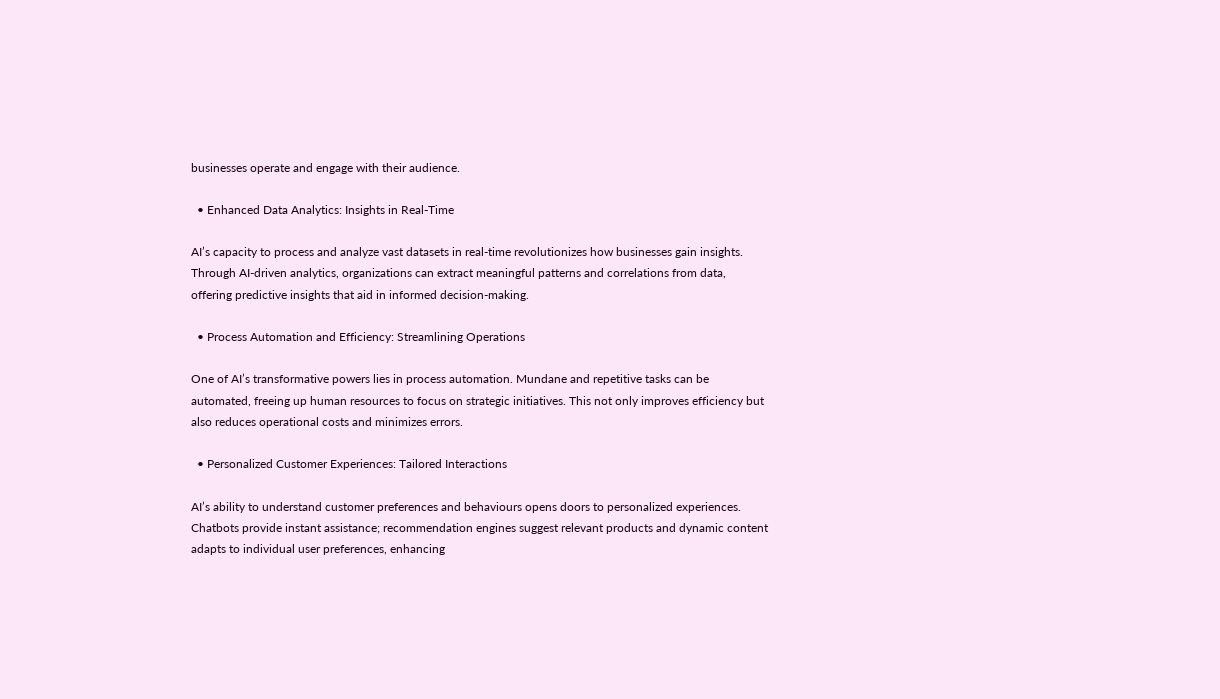businesses operate and engage with their audience.

  • Enhanced Data Analytics: Insights in Real-Time

AI’s capacity to process and analyze vast datasets in real-time revolutionizes how businesses gain insights. Through AI-driven analytics, organizations can extract meaningful patterns and correlations from data, offering predictive insights that aid in informed decision-making.

  • Process Automation and Efficiency: Streamlining Operations

One of AI’s transformative powers lies in process automation. Mundane and repetitive tasks can be automated, freeing up human resources to focus on strategic initiatives. This not only improves efficiency but also reduces operational costs and minimizes errors.

  • Personalized Customer Experiences: Tailored Interactions

AI’s ability to understand customer preferences and behaviours opens doors to personalized experiences. Chatbots provide instant assistance; recommendation engines suggest relevant products and dynamic content adapts to individual user preferences, enhancing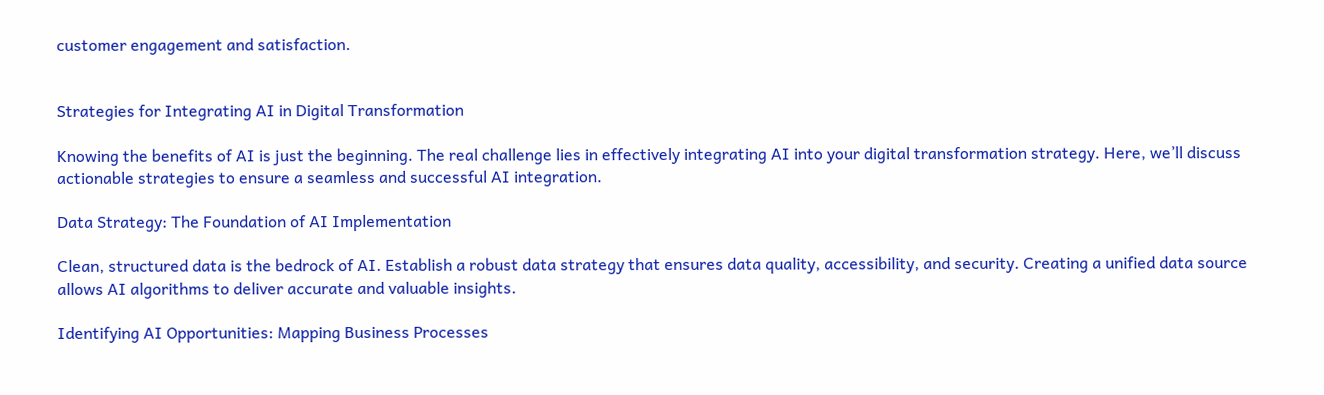customer engagement and satisfaction.


Strategies for Integrating AI in Digital Transformation

Knowing the benefits of AI is just the beginning. The real challenge lies in effectively integrating AI into your digital transformation strategy. Here, we’ll discuss actionable strategies to ensure a seamless and successful AI integration.

Data Strategy: The Foundation of AI Implementation

Clean, structured data is the bedrock of AI. Establish a robust data strategy that ensures data quality, accessibility, and security. Creating a unified data source allows AI algorithms to deliver accurate and valuable insights.

Identifying AI Opportunities: Mapping Business Processes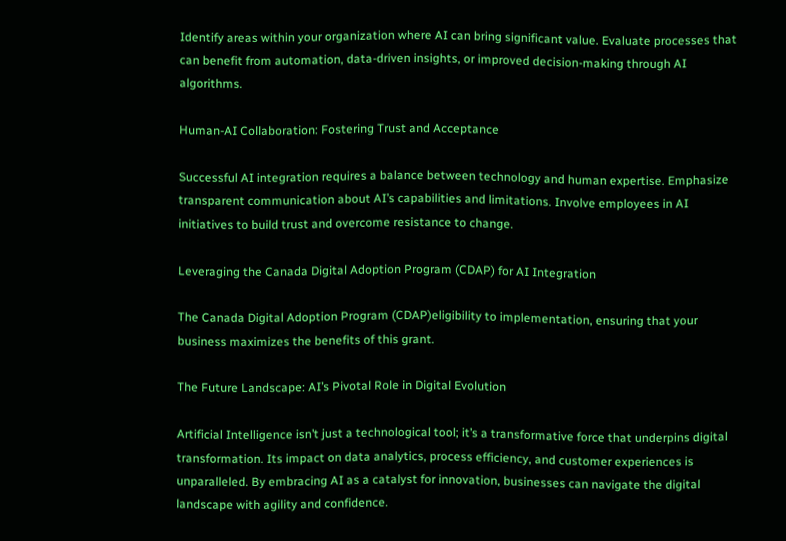Identify areas within your organization where AI can bring significant value. Evaluate processes that can benefit from automation, data-driven insights, or improved decision-making through AI algorithms.

Human-AI Collaboration: Fostering Trust and Acceptance

Successful AI integration requires a balance between technology and human expertise. Emphasize transparent communication about AI’s capabilities and limitations. Involve employees in AI initiatives to build trust and overcome resistance to change.

Leveraging the Canada Digital Adoption Program (CDAP) for AI Integration

The Canada Digital Adoption Program (CDAP)eligibility to implementation, ensuring that your business maximizes the benefits of this grant.

The Future Landscape: AI’s Pivotal Role in Digital Evolution

Artificial Intelligence isn’t just a technological tool; it’s a transformative force that underpins digital transformation. Its impact on data analytics, process efficiency, and customer experiences is unparalleled. By embracing AI as a catalyst for innovation, businesses can navigate the digital landscape with agility and confidence.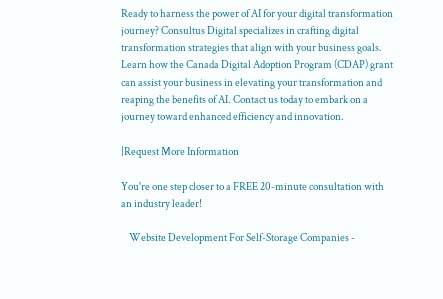Ready to harness the power of AI for your digital transformation journey? Consultus Digital specializes in crafting digital transformation strategies that align with your business goals. Learn how the Canada Digital Adoption Program (CDAP) grant can assist your business in elevating your transformation and reaping the benefits of AI. Contact us today to embark on a journey toward enhanced efficiency and innovation.

|Request More Information

You're one step closer to a FREE 20-minute consultation with an industry leader!

    Website Development For Self-Storage Companies -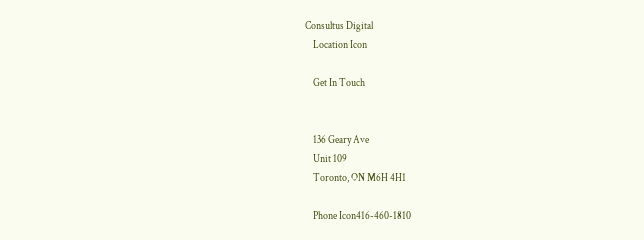Consultus Digital
    Location Icon

    Get In Touch


    136 Geary Ave
    Unit 109
    Toronto, ON M6H 4H1

    Phone Icon416-460-1810